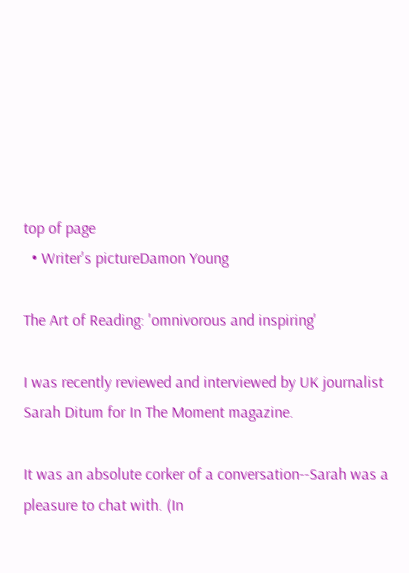top of page
  • Writer's pictureDamon Young

The Art of Reading: 'omnivorous and inspiring'

I was recently reviewed and interviewed by UK journalist Sarah Ditum for In The Moment magazine.

It was an absolute corker of a conversation--Sarah was a pleasure to chat with. (In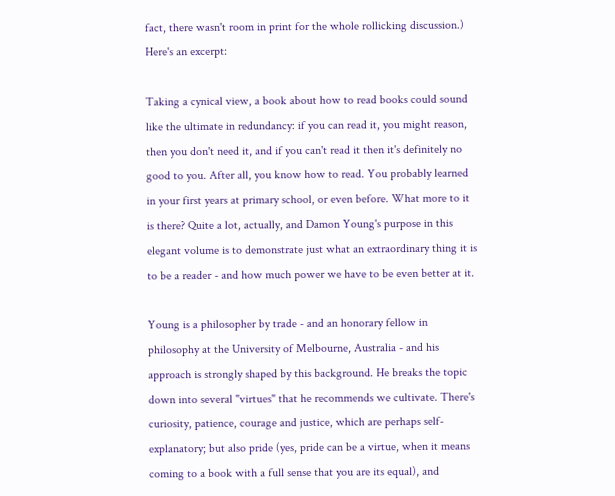fact, there wasn't room in print for the whole rollicking discussion.) Here's an excerpt:

Taking a cynical view, a book about how to read books could sound like the ultimate in redundancy: if you can read it, you might reason, then you don't need it, and if you can't read it then it's definitely no good to you. After all, you know how to read. You probably learned in your first years at primary school, or even before. What more to it is there? Quite a lot, actually, and Damon Young's purpose in this elegant volume is to demonstrate just what an extraordinary thing it is to be a reader - and how much power we have to be even better at it.

Young is a philosopher by trade - and an honorary fellow in philosophy at the University of Melbourne, Australia - and his approach is strongly shaped by this background. He breaks the topic down into several "virtues" that he recommends we cultivate. There's curiosity, patience, courage and justice, which are perhaps self-explanatory; but also pride (yes, pride can be a virtue, when it means coming to a book with a full sense that you are its equal), and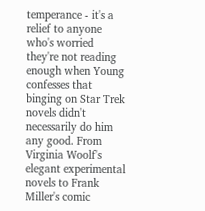temperance - it's a relief to anyone who's worried they're not reading enough when Young confesses that binging on Star Trek novels didn't necessarily do him any good. From Virginia Woolf's elegant experimental novels to Frank Miller's comic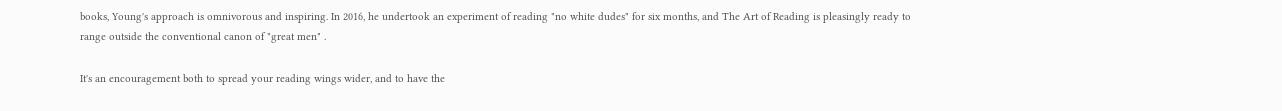books, Young's approach is omnivorous and inspiring. In 2016, he undertook an experiment of reading "no white dudes" for six months, and The Art of Reading is pleasingly ready to range outside the conventional canon of "great men" .

It's an encouragement both to spread your reading wings wider, and to have the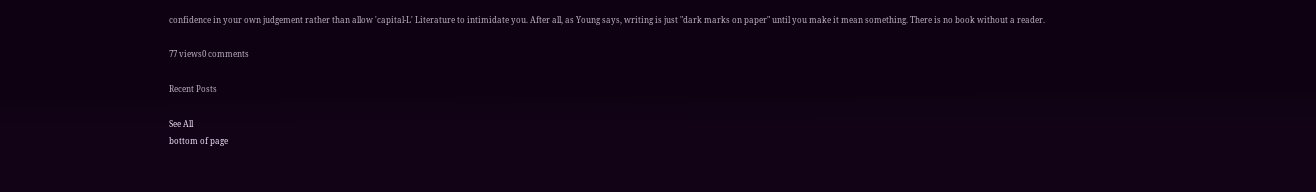confidence in your own judgement rather than allow 'capital-L' Literature to intimidate you. After all, as Young says, writing is just "dark marks on paper" until you make it mean something. There is no book without a reader.

77 views0 comments

Recent Posts

See All
bottom of page